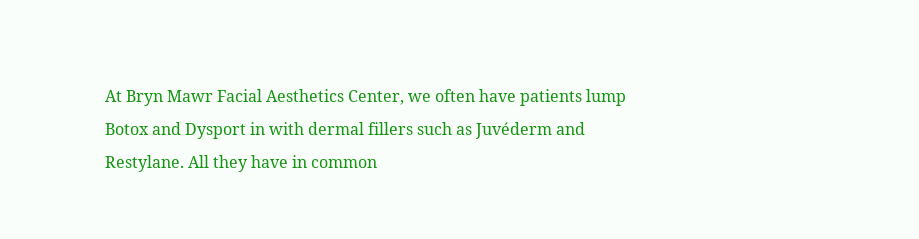At Bryn Mawr Facial Aesthetics Center, we often have patients lump Botox and Dysport in with dermal fillers such as Juvéderm and Restylane. All they have in common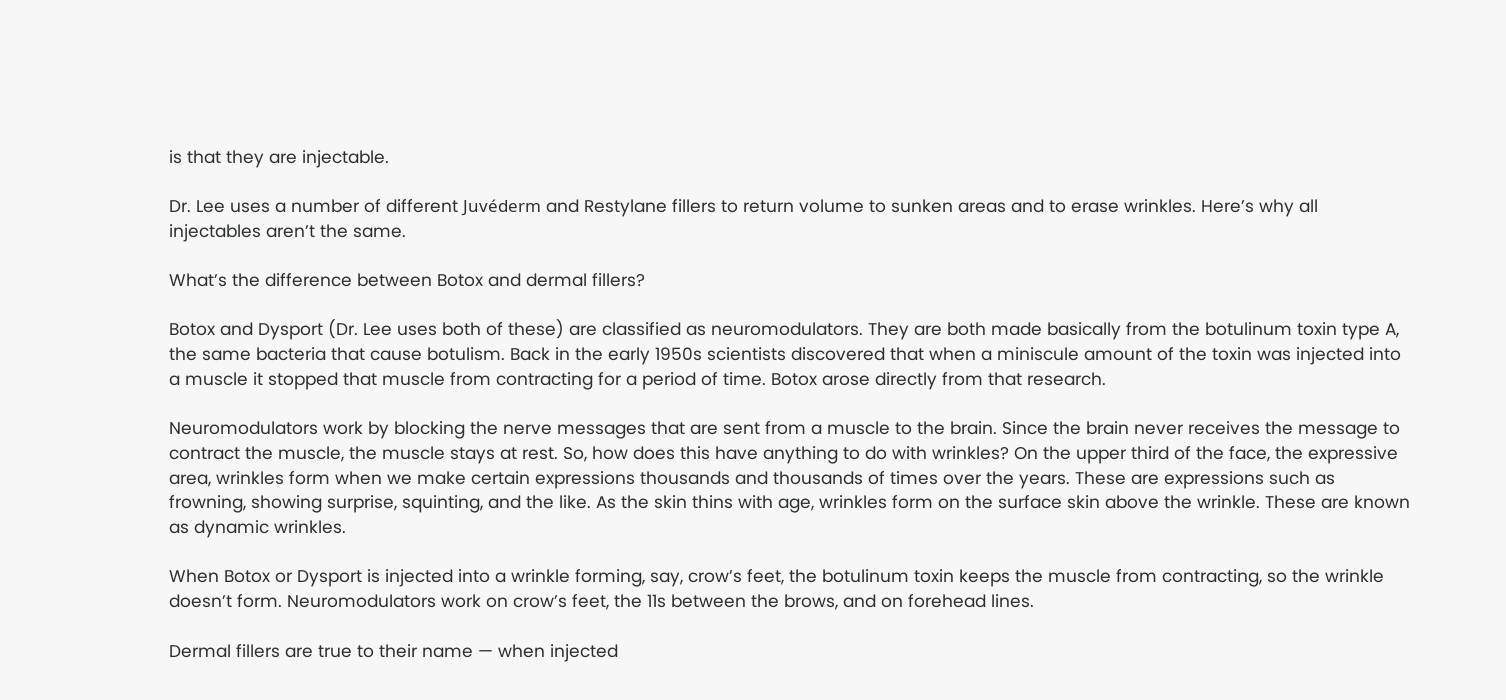is that they are injectable.

Dr. Lee uses a number of different Juvéderm and Restylane fillers to return volume to sunken areas and to erase wrinkles. Here’s why all injectables aren’t the same.

What’s the difference between Botox and dermal fillers?

Botox and Dysport (Dr. Lee uses both of these) are classified as neuromodulators. They are both made basically from the botulinum toxin type A, the same bacteria that cause botulism. Back in the early 1950s scientists discovered that when a miniscule amount of the toxin was injected into a muscle it stopped that muscle from contracting for a period of time. Botox arose directly from that research.

Neuromodulators work by blocking the nerve messages that are sent from a muscle to the brain. Since the brain never receives the message to contract the muscle, the muscle stays at rest. So, how does this have anything to do with wrinkles? On the upper third of the face, the expressive area, wrinkles form when we make certain expressions thousands and thousands of times over the years. These are expressions such as frowning, showing surprise, squinting, and the like. As the skin thins with age, wrinkles form on the surface skin above the wrinkle. These are known as dynamic wrinkles.

When Botox or Dysport is injected into a wrinkle forming, say, crow’s feet, the botulinum toxin keeps the muscle from contracting, so the wrinkle doesn’t form. Neuromodulators work on crow’s feet, the 11s between the brows, and on forehead lines.

Dermal fillers are true to their name — when injected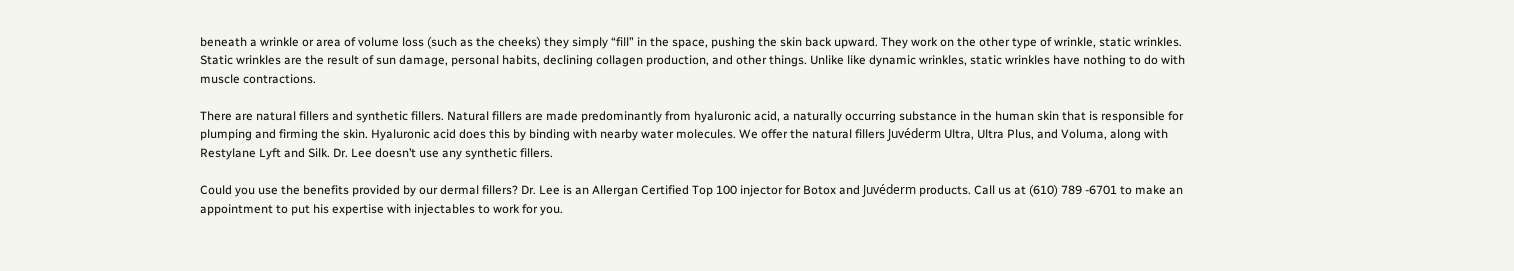beneath a wrinkle or area of volume loss (such as the cheeks) they simply “fill” in the space, pushing the skin back upward. They work on the other type of wrinkle, static wrinkles. Static wrinkles are the result of sun damage, personal habits, declining collagen production, and other things. Unlike like dynamic wrinkles, static wrinkles have nothing to do with muscle contractions.

There are natural fillers and synthetic fillers. Natural fillers are made predominantly from hyaluronic acid, a naturally occurring substance in the human skin that is responsible for plumping and firming the skin. Hyaluronic acid does this by binding with nearby water molecules. We offer the natural fillers Juvéderm Ultra, Ultra Plus, and Voluma, along with Restylane Lyft and Silk. Dr. Lee doesn’t use any synthetic fillers.

Could you use the benefits provided by our dermal fillers? Dr. Lee is an Allergan Certified Top 100 injector for Botox and Juvéderm products. Call us at (610) 789 -6701 to make an appointment to put his expertise with injectables to work for you.